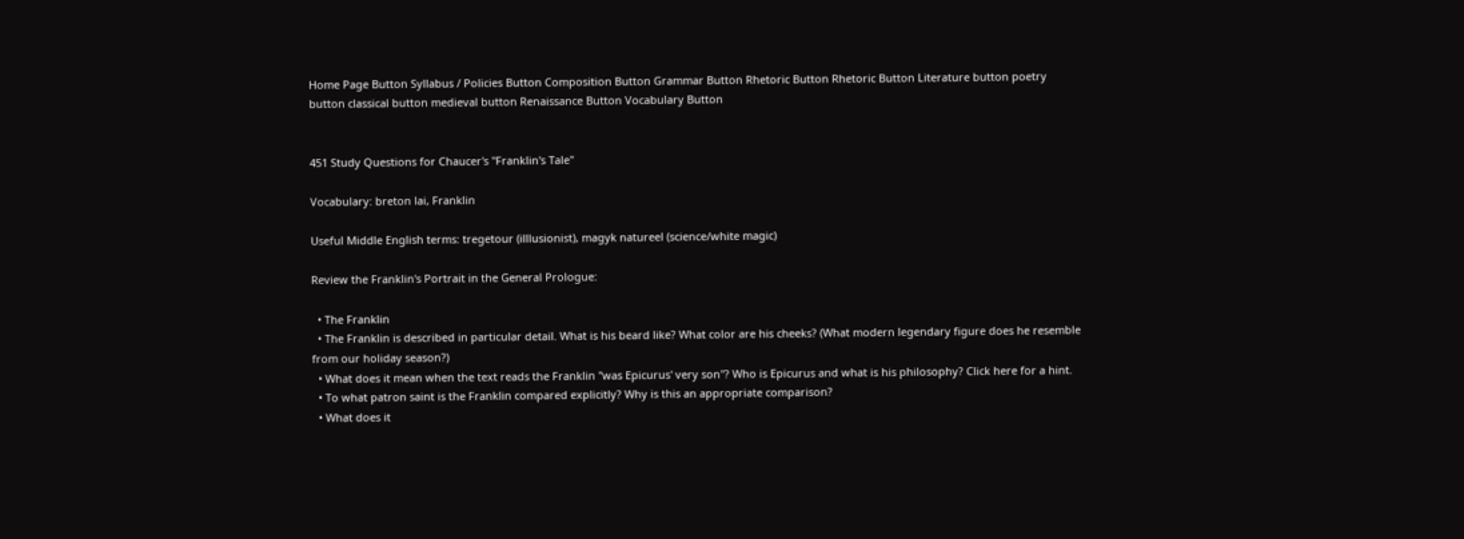Home Page Button Syllabus / Policies Button Composition Button Grammar Button Rhetoric Button Rhetoric Button Literature button poetry button classical button medieval button Renaissance Button Vocabulary Button


451 Study Questions for Chaucer's "Franklin's Tale"

Vocabulary: breton lai, Franklin

Useful Middle English terms: tregetour (illlusionist), magyk natureel (science/white magic)

Review the Franklin's Portrait in the General Prologue:

  • The Franklin
  • The Franklin is described in particular detail. What is his beard like? What color are his cheeks? (What modern legendary figure does he resemble from our holiday season?)
  • What does it mean when the text reads the Franklin "was Epicurus' very son"? Who is Epicurus and what is his philosophy? Click here for a hint.
  • To what patron saint is the Franklin compared explicitly? Why is this an appropriate comparison?
  • What does it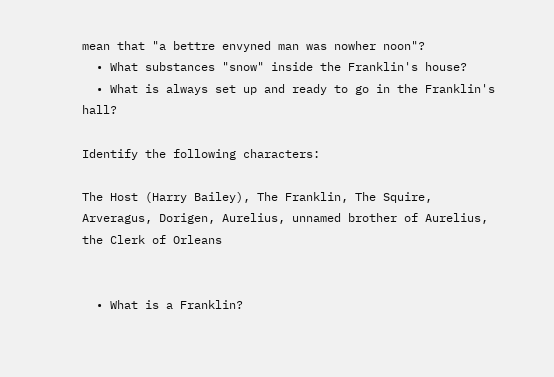mean that "a bettre envyned man was nowher noon"?
  • What substances "snow" inside the Franklin's house?
  • What is always set up and ready to go in the Franklin's hall?

Identify the following characters:

The Host (Harry Bailey), The Franklin, The Squire, Arveragus, Dorigen, Aurelius, unnamed brother of Aurelius, the Clerk of Orleans


  • What is a Franklin?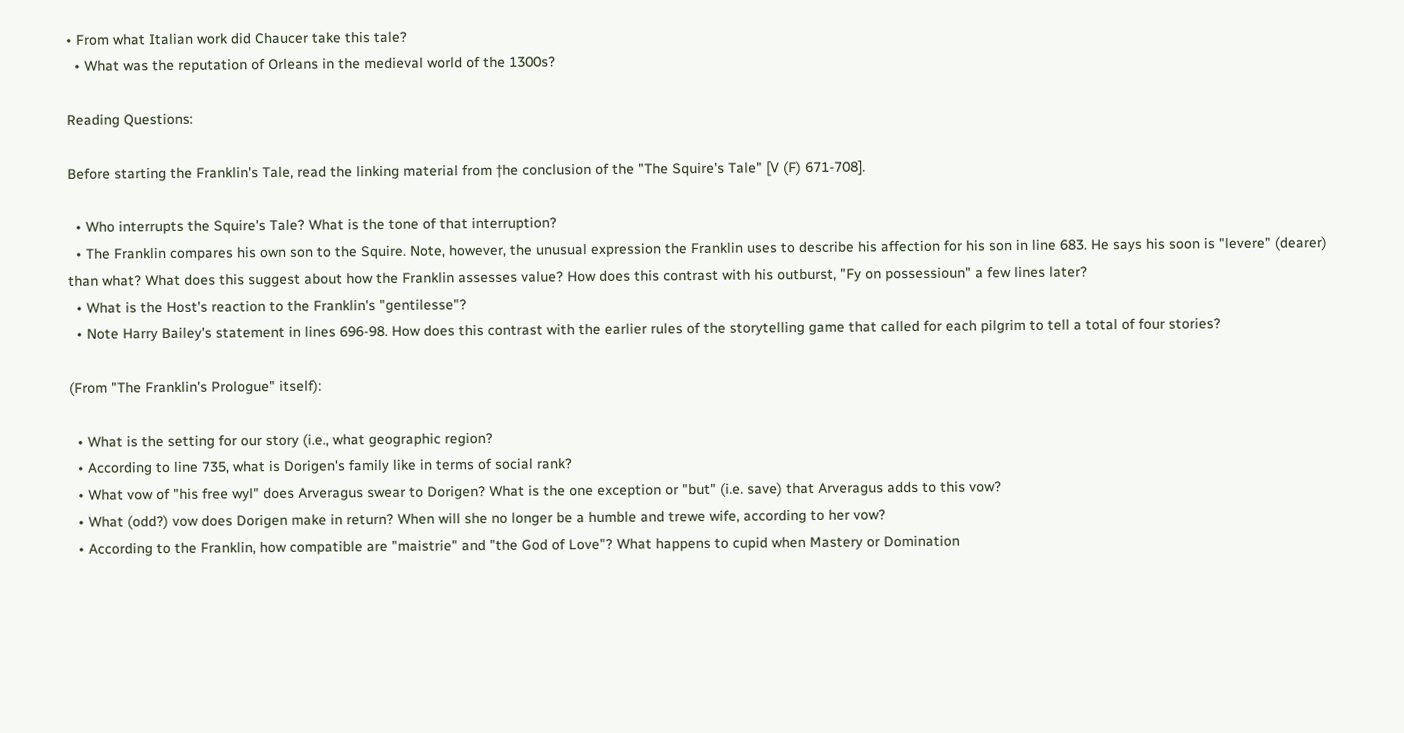• From what Italian work did Chaucer take this tale?
  • What was the reputation of Orleans in the medieval world of the 1300s?

Reading Questions:

Before starting the Franklin's Tale, read the linking material from †he conclusion of the "The Squire's Tale" [V (F) 671-708].

  • Who interrupts the Squire's Tale? What is the tone of that interruption?
  • The Franklin compares his own son to the Squire. Note, however, the unusual expression the Franklin uses to describe his affection for his son in line 683. He says his soon is "levere" (dearer) than what? What does this suggest about how the Franklin assesses value? How does this contrast with his outburst, "Fy on possessioun" a few lines later?
  • What is the Host's reaction to the Franklin's "gentilesse"?
  • Note Harry Bailey's statement in lines 696-98. How does this contrast with the earlier rules of the storytelling game that called for each pilgrim to tell a total of four stories?

(From "The Franklin's Prologue" itself):

  • What is the setting for our story (i.e., what geographic region?
  • According to line 735, what is Dorigen's family like in terms of social rank?
  • What vow of "his free wyl" does Arveragus swear to Dorigen? What is the one exception or "but" (i.e. save) that Arveragus adds to this vow?
  • What (odd?) vow does Dorigen make in return? When will she no longer be a humble and trewe wife, according to her vow?
  • According to the Franklin, how compatible are "maistrie" and "the God of Love"? What happens to cupid when Mastery or Domination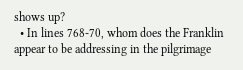shows up?
  • In lines 768-70, whom does the Franklin appear to be addressing in the pilgrimage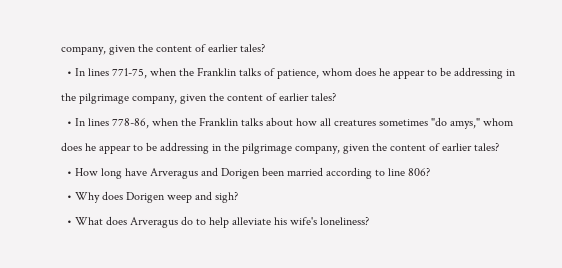company, given the content of earlier tales?
  • In lines 771-75, when the Franklin talks of patience, whom does he appear to be addressing in the pilgrimage company, given the content of earlier tales?
  • In lines 778-86, when the Franklin talks about how all creatures sometimes "do amys," whom does he appear to be addressing in the pilgrimage company, given the content of earlier tales?
  • How long have Arveragus and Dorigen been married according to line 806?
  • Why does Dorigen weep and sigh?
  • What does Arveragus do to help alleviate his wife's loneliness?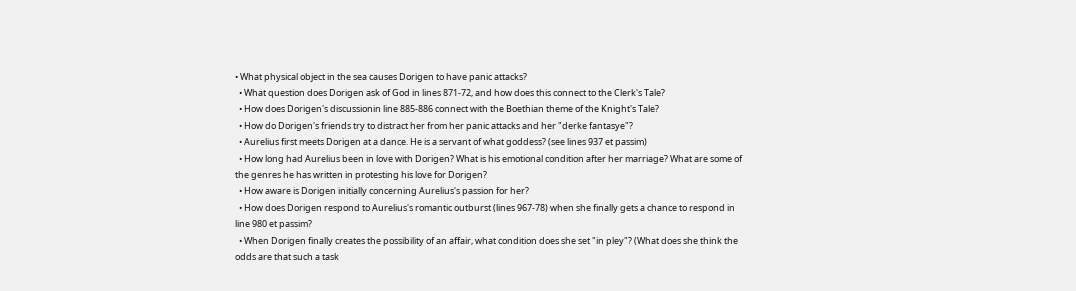• What physical object in the sea causes Dorigen to have panic attacks?
  • What question does Dorigen ask of God in lines 871-72, and how does this connect to the Clerk's Tale?
  • How does Dorigen's discussionin line 885-886 connect with the Boethian theme of the Knight's Tale?
  • How do Dorigen's friends try to distract her from her panic attacks and her "derke fantasye"?
  • Aurelius first meets Dorigen at a dance. He is a servant of what goddess? (see lines 937 et passim)
  • How long had Aurelius been in love with Dorigen? What is his emotional condition after her marriage? What are some of the genres he has written in protesting his love for Dorigen?
  • How aware is Dorigen initially concerning Aurelius's passion for her?
  • How does Dorigen respond to Aurelius's romantic outburst (lines 967-78) when she finally gets a chance to respond in line 980 et passim?
  • When Dorigen finally creates the possibility of an affair, what condition does she set "in pley"? (What does she think the odds are that such a task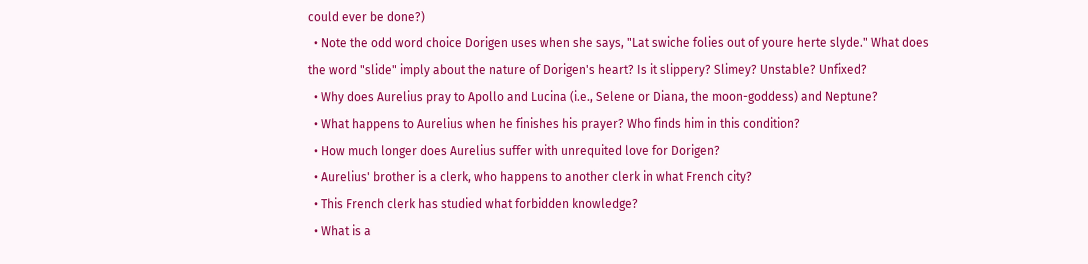could ever be done?)
  • Note the odd word choice Dorigen uses when she says, "Lat swiche folies out of youre herte slyde." What does the word "slide" imply about the nature of Dorigen's heart? Is it slippery? Slimey? Unstable? Unfixed?
  • Why does Aurelius pray to Apollo and Lucina (i.e., Selene or Diana, the moon-goddess) and Neptune?
  • What happens to Aurelius when he finishes his prayer? Who finds him in this condition?
  • How much longer does Aurelius suffer with unrequited love for Dorigen?
  • Aurelius' brother is a clerk, who happens to another clerk in what French city?
  • This French clerk has studied what forbidden knowledge?
  • What is a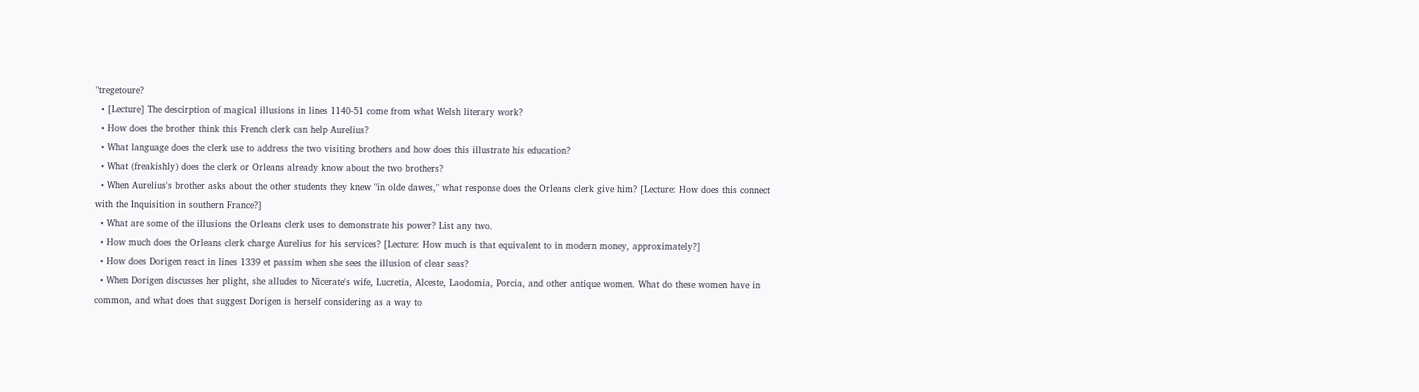"tregetoure?
  • [Lecture] The descirption of magical illusions in lines 1140-51 come from what Welsh literary work?
  • How does the brother think this French clerk can help Aurelius?
  • What language does the clerk use to address the two visiting brothers and how does this illustrate his education?
  • What (freakishly) does the clerk or Orleans already know about the two brothers?
  • When Aurelius's brother asks about the other students they knew "in olde dawes," what response does the Orleans clerk give him? [Lecture: How does this connect with the Inquisition in southern France?]
  • What are some of the illusions the Orleans clerk uses to demonstrate his power? List any two.
  • How much does the Orleans clerk charge Aurelius for his services? [Lecture: How much is that equivalent to in modern money, approximately?]
  • How does Dorigen react in lines 1339 et passim when she sees the illusion of clear seas?
  • When Dorigen discusses her plight, she alludes to Nicerate's wife, Lucretia, Alceste, Laodomia, Porcia, and other antique women. What do these women have in common, and what does that suggest Dorigen is herself considering as a way to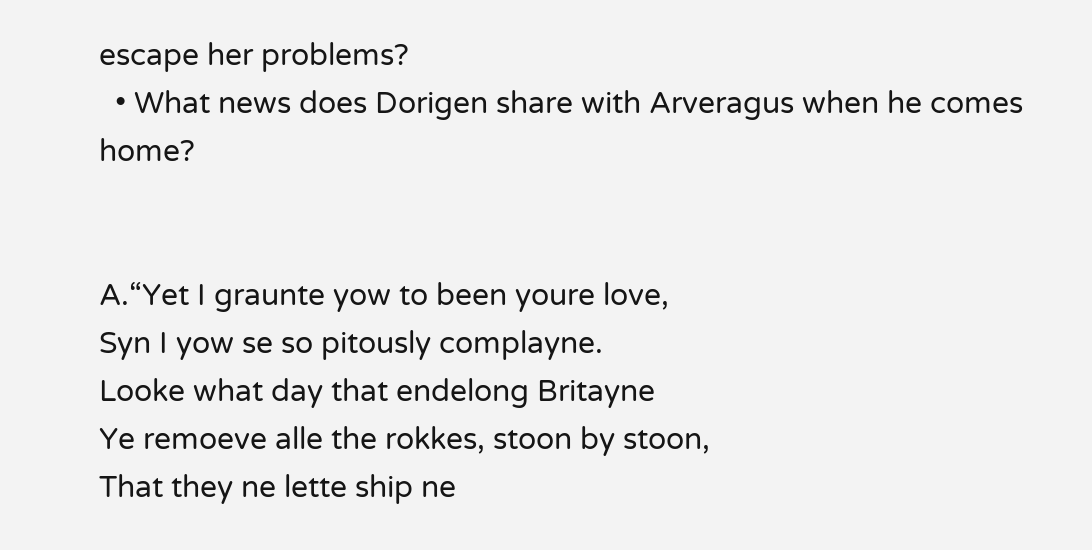escape her problems?
  • What news does Dorigen share with Arveragus when he comes home?


A.“Yet I graunte yow to been youre love,
Syn I yow se so pitously complayne.
Looke what day that endelong Britayne
Ye remoeve alle the rokkes, stoon by stoon,
That they ne lette ship ne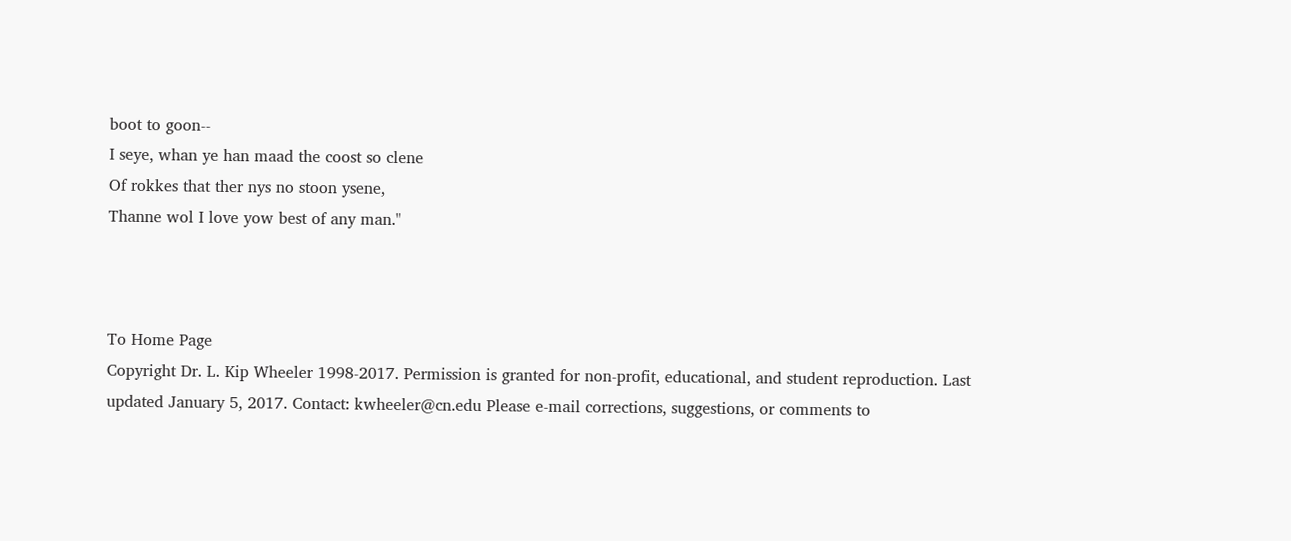boot to goon--
I seye, whan ye han maad the coost so clene
Of rokkes that ther nys no stoon ysene,
Thanne wol I love yow best of any man."



To Home Page
Copyright Dr. L. Kip Wheeler 1998-2017. Permission is granted for non-profit, educational, and student reproduction. Last updated January 5, 2017. Contact: kwheeler@cn.edu Please e-mail corrections, suggestions, or comments to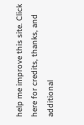help me improve this site. Click here for credits, thanks, and additional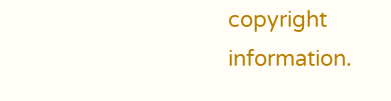copyright information.